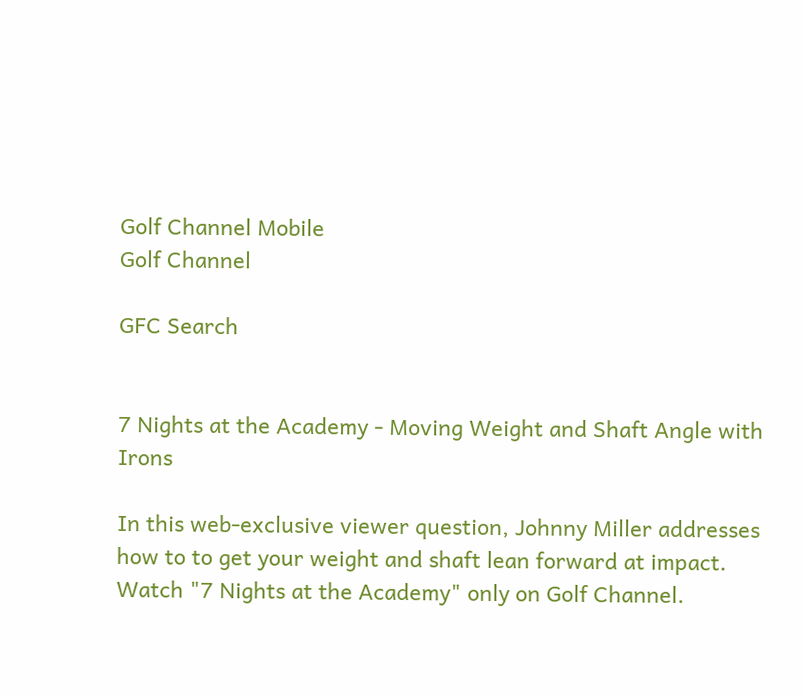Golf Channel Mobile
Golf Channel

GFC Search


7 Nights at the Academy - Moving Weight and Shaft Angle with Irons

In this web-exclusive viewer question, Johnny Miller addresses how to to get your weight and shaft lean forward at impact. Watch "7 Nights at the Academy" only on Golf Channel.